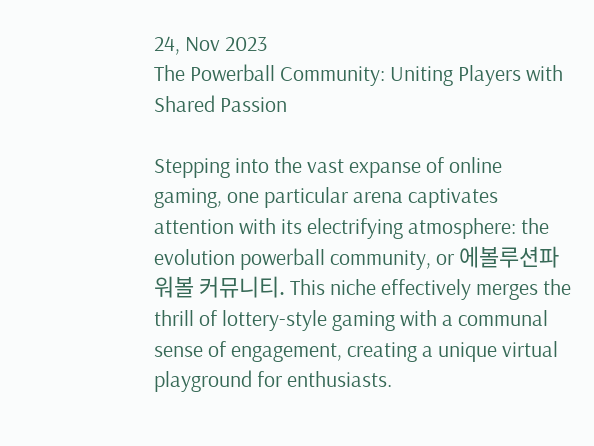24, Nov 2023
The Powerball Community: Uniting Players with Shared Passion

Stepping into the vast expanse of online gaming, one particular arena captivates attention with its electrifying atmosphere: the evolution powerball community, or 에볼루션파워볼 커뮤니티. This niche effectively merges the thrill of lottery-style gaming with a communal sense of engagement, creating a unique virtual playground for enthusiasts.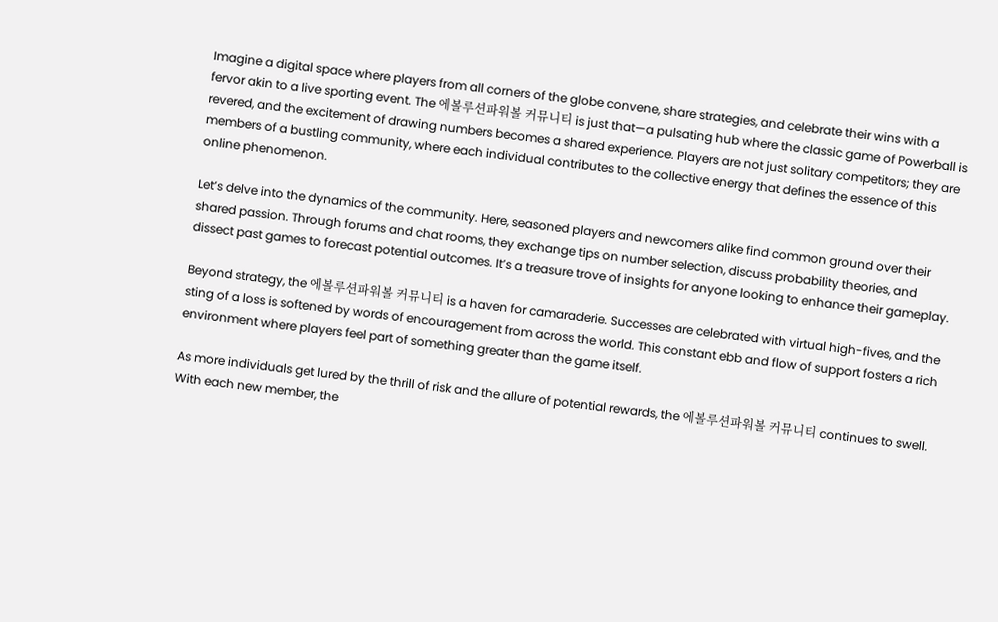Imagine a digital space where players from all corners of the globe convene, share strategies, and celebrate their wins with a fervor akin to a live sporting event. The 에볼루션파워볼 커뮤니티 is just that—a pulsating hub where the classic game of Powerball is revered, and the excitement of drawing numbers becomes a shared experience. Players are not just solitary competitors; they are members of a bustling community, where each individual contributes to the collective energy that defines the essence of this online phenomenon.

Let’s delve into the dynamics of the community. Here, seasoned players and newcomers alike find common ground over their shared passion. Through forums and chat rooms, they exchange tips on number selection, discuss probability theories, and dissect past games to forecast potential outcomes. It’s a treasure trove of insights for anyone looking to enhance their gameplay.

Beyond strategy, the 에볼루션파워볼 커뮤니티 is a haven for camaraderie. Successes are celebrated with virtual high-fives, and the sting of a loss is softened by words of encouragement from across the world. This constant ebb and flow of support fosters a rich environment where players feel part of something greater than the game itself.

As more individuals get lured by the thrill of risk and the allure of potential rewards, the 에볼루션파워볼 커뮤니티 continues to swell. With each new member, the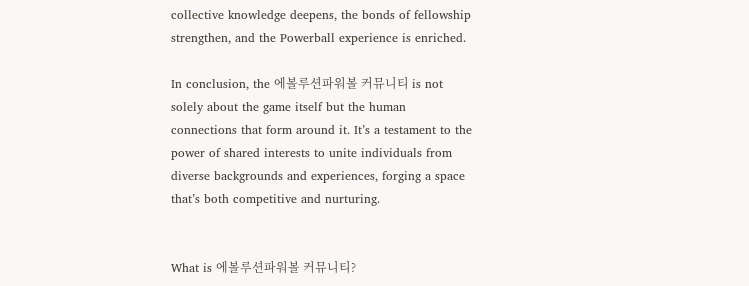collective knowledge deepens, the bonds of fellowship strengthen, and the Powerball experience is enriched.

In conclusion, the 에볼루션파워볼 커뮤니티 is not solely about the game itself but the human connections that form around it. It’s a testament to the power of shared interests to unite individuals from diverse backgrounds and experiences, forging a space that’s both competitive and nurturing.


What is 에볼루션파워볼 커뮤니티?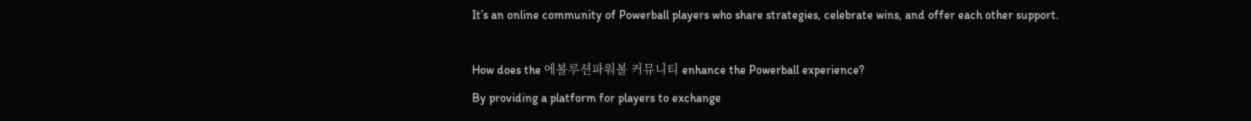It’s an online community of Powerball players who share strategies, celebrate wins, and offer each other support.

How does the 에볼루션파워볼 커뮤니티 enhance the Powerball experience?
By providing a platform for players to exchange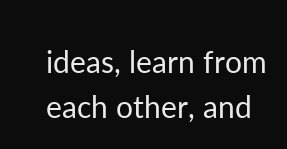ideas, learn from each other, and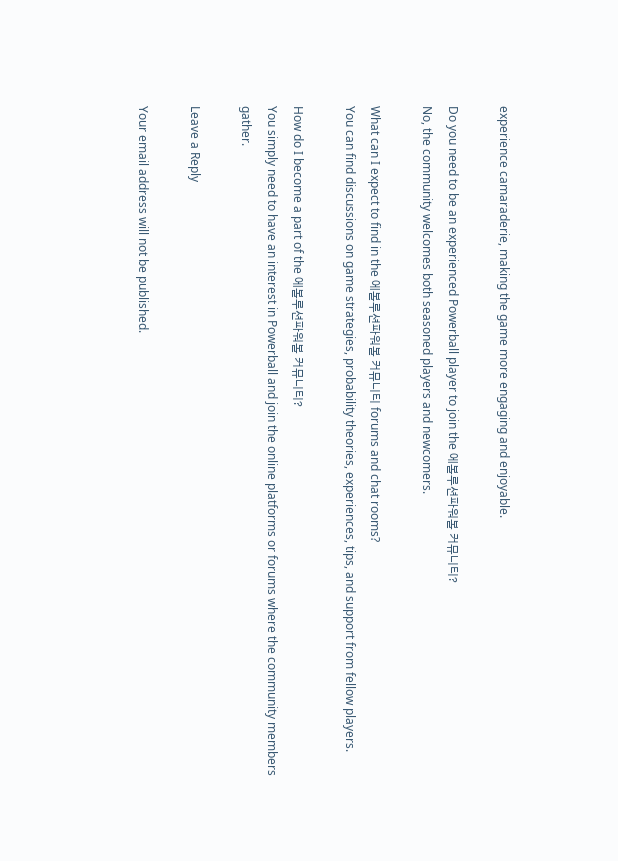experience camaraderie, making the game more engaging and enjoyable.

Do you need to be an experienced Powerball player to join the 에볼루션파워볼 커뮤니티?
No, the community welcomes both seasoned players and newcomers.

What can I expect to find in the 에볼루션파워볼 커뮤니티 forums and chat rooms?
You can find discussions on game strategies, probability theories, experiences, tips, and support from fellow players.

How do I become a part of the 에볼루션파워볼 커뮤니티?
You simply need to have an interest in Powerball and join the online platforms or forums where the community members gather.

Leave a Reply

Your email address will not be published.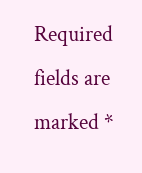Required fields are marked *